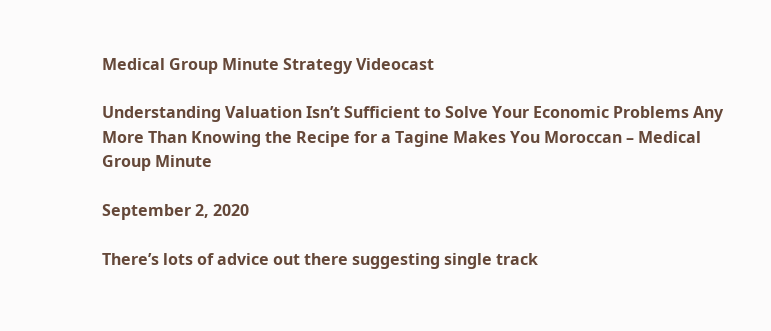Medical Group Minute Strategy Videocast

Understanding Valuation Isn’t Sufficient to Solve Your Economic Problems Any More Than Knowing the Recipe for a Tagine Makes You Moroccan – Medical Group Minute

September 2, 2020

There’s lots of advice out there suggesting single track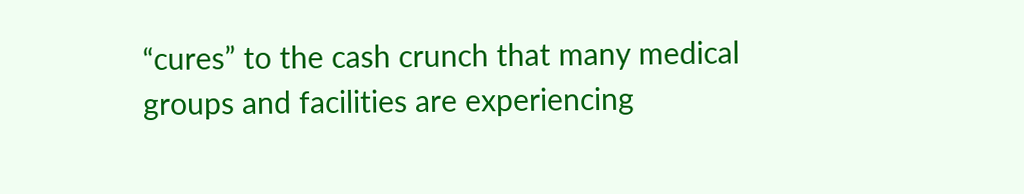“cures” to the cash crunch that many medical groups and facilities are experiencing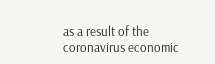as a result of the coronavirus economic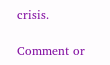crisis.

Comment or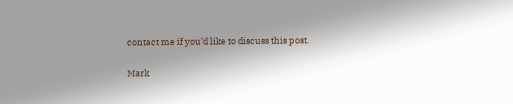contact me if you’d like to discuss this post.

Mark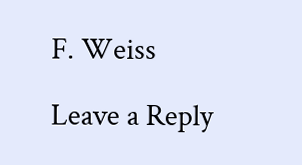F. Weiss

Leave a Reply